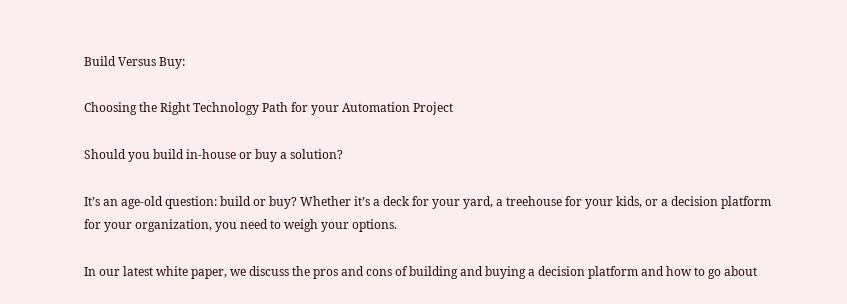Build Versus Buy:

Choosing the Right Technology Path for your Automation Project

Should you build in-house or buy a solution?

It’s an age-old question: build or buy? Whether it’s a deck for your yard, a treehouse for your kids, or a decision platform for your organization, you need to weigh your options.

In our latest white paper, we discuss the pros and cons of building and buying a decision platform and how to go about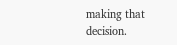making that decision.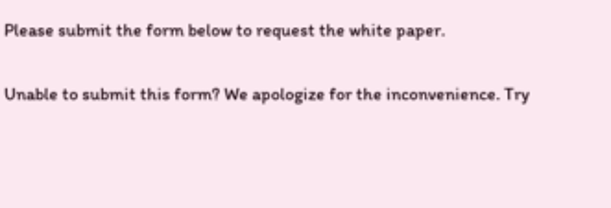Please submit the form below to request the white paper.

Unable to submit this form? We apologize for the inconvenience. Try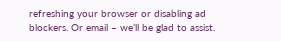refreshing your browser or disabling ad blockers. Or email – we’ll be glad to assist.